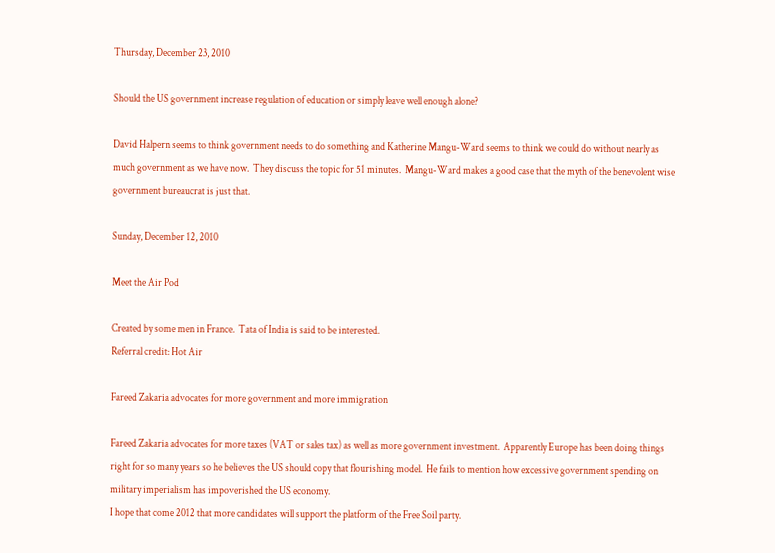Thursday, December 23, 2010

Should the US government increase regulation of education or simply leave well enough alone?

David Halpern seems to think government needs to do something and Katherine Mangu-Ward seems to think we could do without nearly as much government as we have now.  They discuss the topic for 51 minutes.  Mangu-Ward makes a good case that the myth of the benevolent wise government bureaucrat is just that.

Sunday, December 12, 2010

Meet the Air Pod

Created by some men in France.  Tata of India is said to be interested.
Referral credit: Hot Air

Fareed Zakaria advocates for more government and more immigration

Fareed Zakaria advocates for more taxes (VAT or sales tax) as well as more government investment.  Apparently Europe has been doing things right for so many years so he believes the US should copy that flourishing model.  He fails to mention how excessive government spending on military imperialism has impoverished the US economy.
I hope that come 2012 that more candidates will support the platform of the Free Soil party.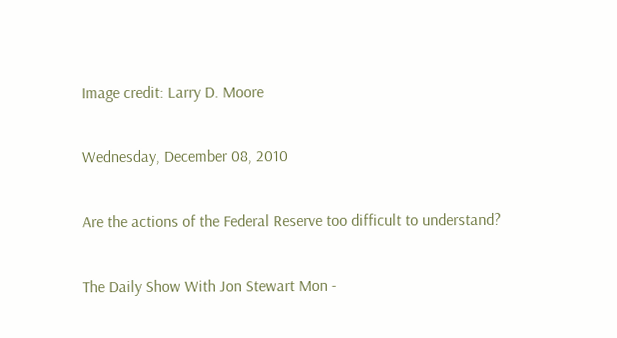Image credit: Larry D. Moore

Wednesday, December 08, 2010

Are the actions of the Federal Reserve too difficult to understand?

The Daily Show With Jon Stewart Mon -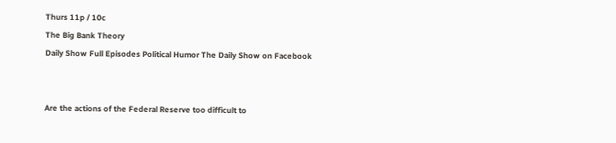Thurs 11p / 10c
The Big Bank Theory
Daily Show Full Episodes Political Humor The Daily Show on Facebook


Are the actions of the Federal Reserve too difficult to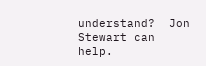understand?  Jon Stewart can help.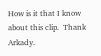How is it that I know about this clip.  Thank Arkady.